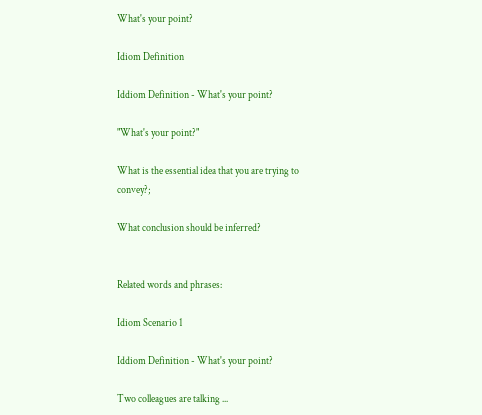What's your point?

Idiom Definition

Iddiom Definition - What's your point?

"What's your point?"

What is the essential idea that you are trying to convey?;

What conclusion should be inferred?


Related words and phrases:

Idiom Scenario 1

Iddiom Definition - What's your point?

Two colleagues are talking ...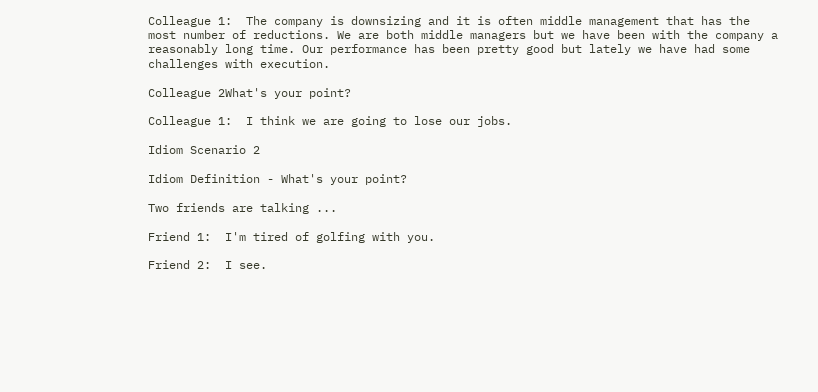Colleague 1:  The company is downsizing and it is often middle management that has the most number of reductions. We are both middle managers but we have been with the company a reasonably long time. Our performance has been pretty good but lately we have had some challenges with execution.

Colleague 2What's your point?

Colleague 1:  I think we are going to lose our jobs.

Idiom Scenario 2

Idiom Definition - What's your point?

Two friends are talking ...

Friend 1:  I'm tired of golfing with you.

Friend 2:  I see.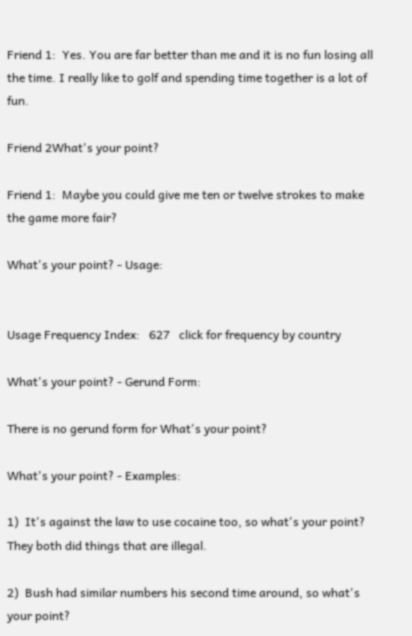Friend 1:  Yes. You are far better than me and it is no fun losing all the time. I really like to golf and spending time together is a lot of fun.

Friend 2What's your point?

Friend 1:  Maybe you could give me ten or twelve strokes to make the game more fair?

What's your point? - Usage:


Usage Frequency Index:   627   click for frequency by country

What's your point? - Gerund Form:

There is no gerund form for What's your point?

What's your point? - Examples:

1)  It's against the law to use cocaine too, so what's your point? They both did things that are illegal.

2)  Bush had similar numbers his second time around, so what's your point?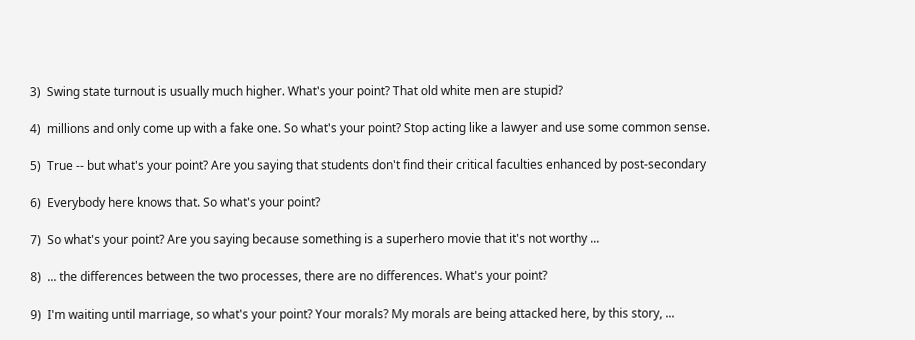3)  Swing state turnout is usually much higher. What's your point? That old white men are stupid?

4)  millions and only come up with a fake one. So what's your point? Stop acting like a lawyer and use some common sense.

5)  True -- but what's your point? Are you saying that students don't find their critical faculties enhanced by post-secondary

6)  Everybody here knows that. So what's your point?

7)  So what's your point? Are you saying because something is a superhero movie that it's not worthy ...

8)  ... the differences between the two processes, there are no differences. What's your point?

9)  I'm waiting until marriage, so what's your point? Your morals? My morals are being attacked here, by this story, ...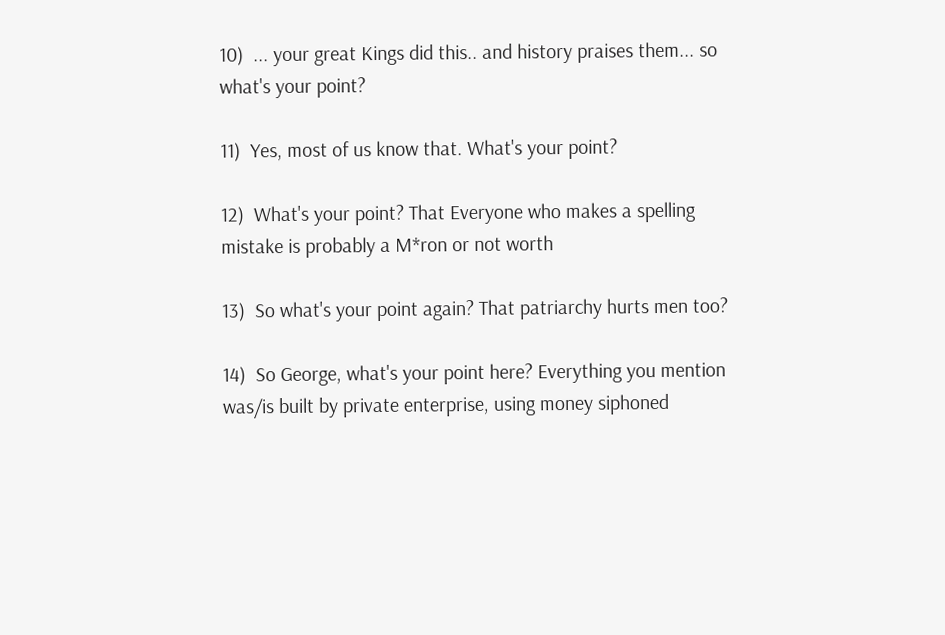10)  ... your great Kings did this.. and history praises them... so what's your point?

11)  Yes, most of us know that. What's your point?

12)  What's your point? That Everyone who makes a spelling mistake is probably a M*ron or not worth

13)  So what's your point again? That patriarchy hurts men too?

14)  So George, what's your point here? Everything you mention was/is built by private enterprise, using money siphoned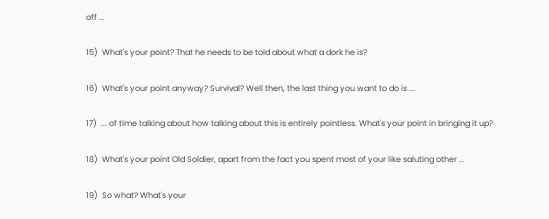off ...

15)  What's your point? That he needs to be told about what a dork he is?

16)  What's your point anyway? Survival? Well then, the last thing you want to do is ...

17)  ... of time talking about how talking about this is entirely pointless. What's your point in bringing it up?

18)  What's your point Old Soldier, apart from the fact you spent most of your like saluting other ...

19)  So what? What's your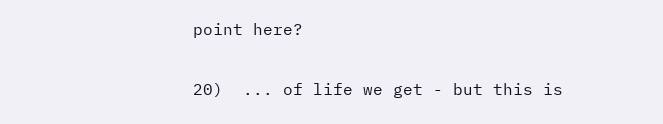point here?

20)  ... of life we get - but this is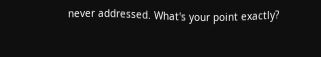never addressed. What's your point exactly?